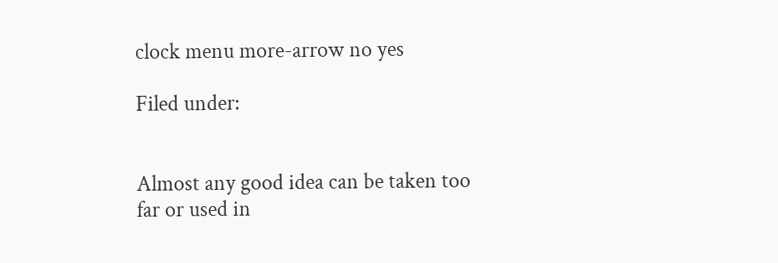clock menu more-arrow no yes

Filed under:


Almost any good idea can be taken too far or used in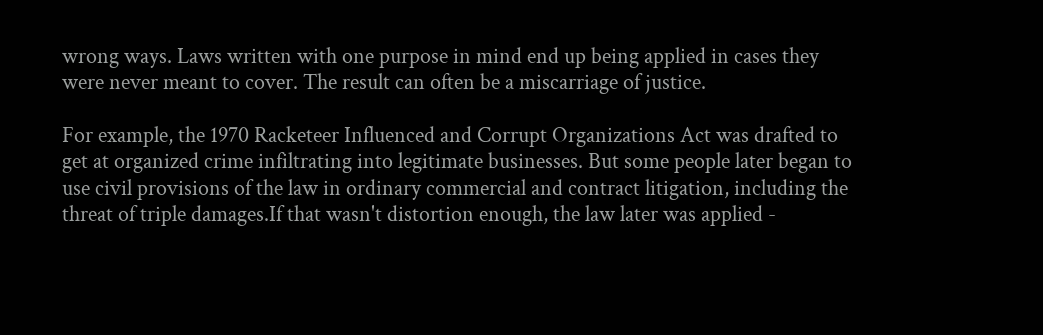wrong ways. Laws written with one purpose in mind end up being applied in cases they were never meant to cover. The result can often be a miscarriage of justice.

For example, the 1970 Racketeer Influenced and Corrupt Organizations Act was drafted to get at organized crime infiltrating into legitimate businesses. But some people later began to use civil provisions of the law in ordinary commercial and contract litigation, including the threat of triple damages.If that wasn't distortion enough, the law later was applied -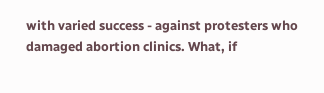with varied success - against protesters who damaged abortion clinics. What, if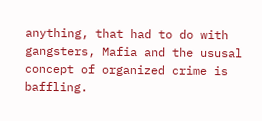anything, that had to do with gangsters, Mafia and the ususal concept of organized crime is baffling.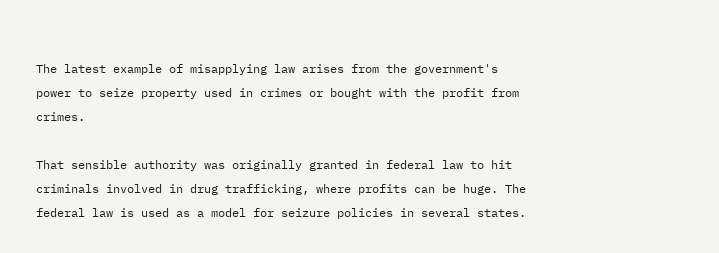The latest example of misapplying law arises from the government's power to seize property used in crimes or bought with the profit from crimes.

That sensible authority was originally granted in federal law to hit criminals involved in drug trafficking, where profits can be huge. The federal law is used as a model for seizure policies in several states.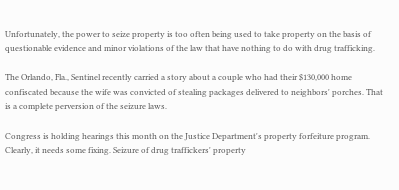Unfortunately, the power to seize property is too often being used to take property on the basis of questionable evidence and minor violations of the law that have nothing to do with drug trafficking.

The Orlando, Fla., Sentinel recently carried a story about a couple who had their $130,000 home confiscated because the wife was convicted of stealing packages delivered to neighbors' porches. That is a complete perversion of the seizure laws.

Congress is holding hearings this month on the Justice Department's property forfeiture program. Clearly, it needs some fixing. Seizure of drug traffickers' property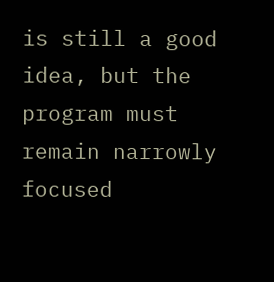is still a good idea, but the program must remain narrowly focused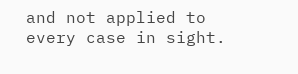and not applied to every case in sight.